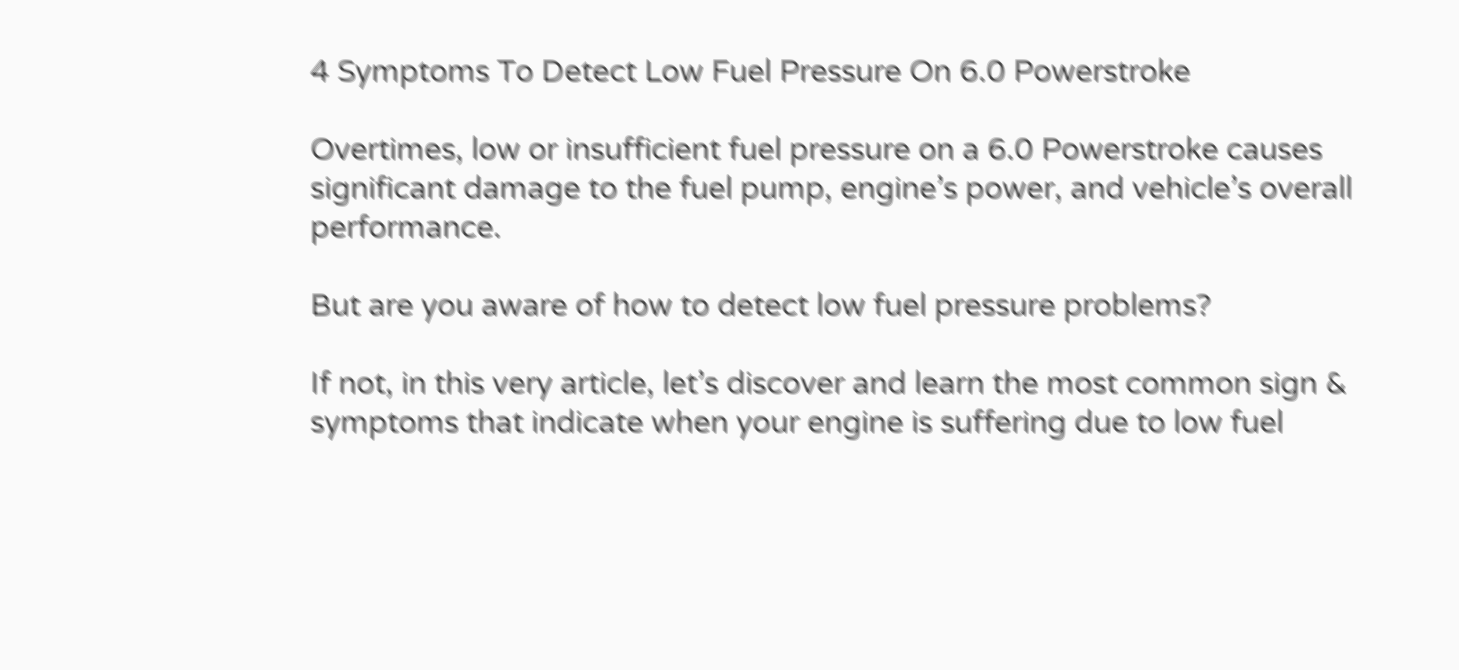4 Symptoms To Detect Low Fuel Pressure On 6.0 Powerstroke

Overtimes, low or insufficient fuel pressure on a 6.0 Powerstroke causes significant damage to the fuel pump, engine’s power, and vehicle’s overall performance.

But are you aware of how to detect low fuel pressure problems?

If not, in this very article, let’s discover and learn the most common sign & symptoms that indicate when your engine is suffering due to low fuel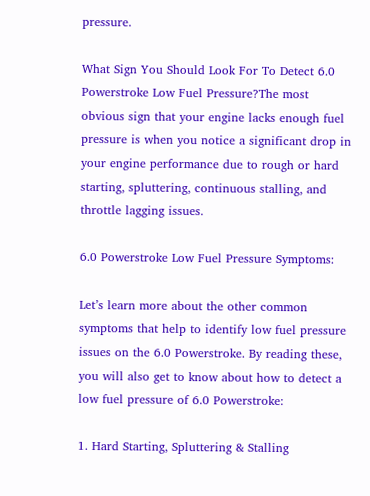pressure.

What Sign You Should Look For To Detect 6.0 Powerstroke Low Fuel Pressure?The most obvious sign that your engine lacks enough fuel pressure is when you notice a significant drop in your engine performance due to rough or hard starting, spluttering, continuous stalling, and throttle lagging issues.

6.0 Powerstroke Low Fuel Pressure Symptoms:

Let’s learn more about the other common symptoms that help to identify low fuel pressure issues on the 6.0 Powerstroke. By reading these, you will also get to know about how to detect a low fuel pressure of 6.0 Powerstroke:

1. Hard Starting, Spluttering & Stalling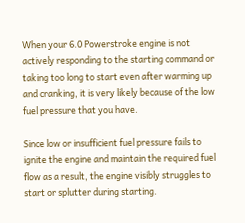When your 6.0 Powerstroke engine is not actively responding to the starting command or taking too long to start even after warming up and cranking, it is very likely because of the low fuel pressure that you have.

Since low or insufficient fuel pressure fails to ignite the engine and maintain the required fuel flow as a result, the engine visibly struggles to start or splutter during starting.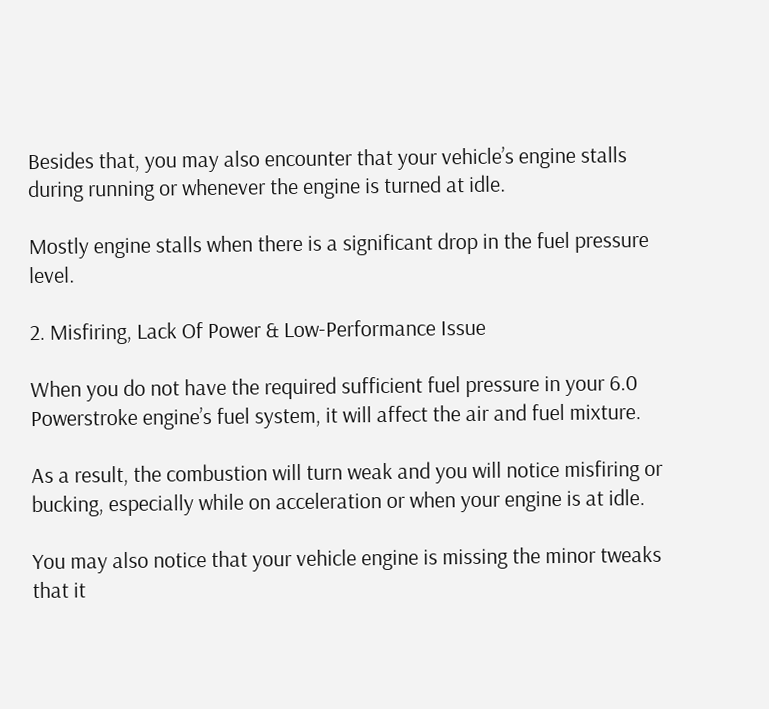Besides that, you may also encounter that your vehicle’s engine stalls during running or whenever the engine is turned at idle.

Mostly engine stalls when there is a significant drop in the fuel pressure level.

2. Misfiring, Lack Of Power & Low-Performance Issue

When you do not have the required sufficient fuel pressure in your 6.0 Powerstroke engine’s fuel system, it will affect the air and fuel mixture.

As a result, the combustion will turn weak and you will notice misfiring or bucking, especially while on acceleration or when your engine is at idle.

You may also notice that your vehicle engine is missing the minor tweaks that it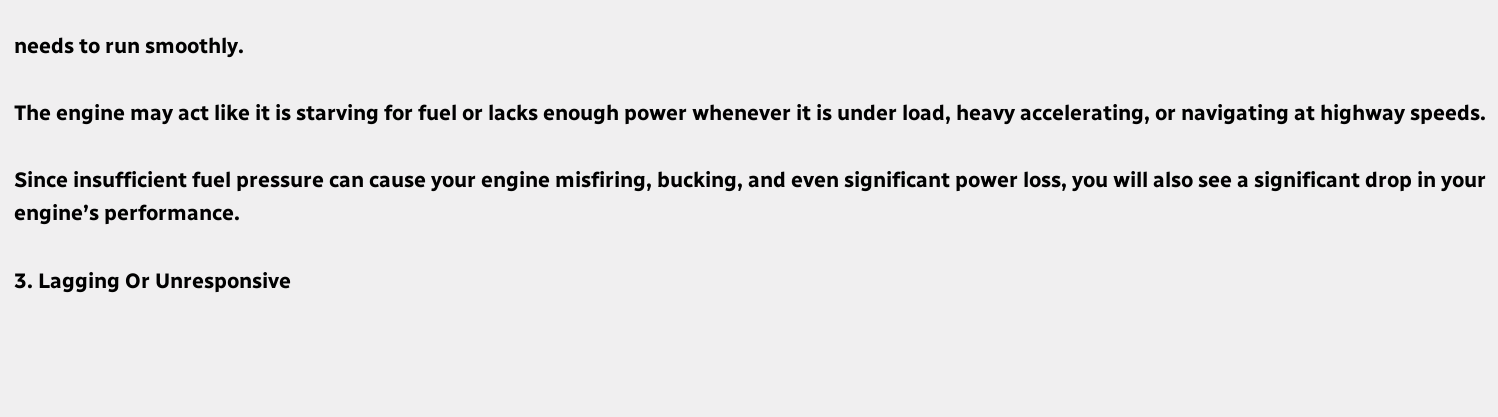needs to run smoothly.

The engine may act like it is starving for fuel or lacks enough power whenever it is under load, heavy accelerating, or navigating at highway speeds.

Since insufficient fuel pressure can cause your engine misfiring, bucking, and even significant power loss, you will also see a significant drop in your engine’s performance.

3. Lagging Or Unresponsive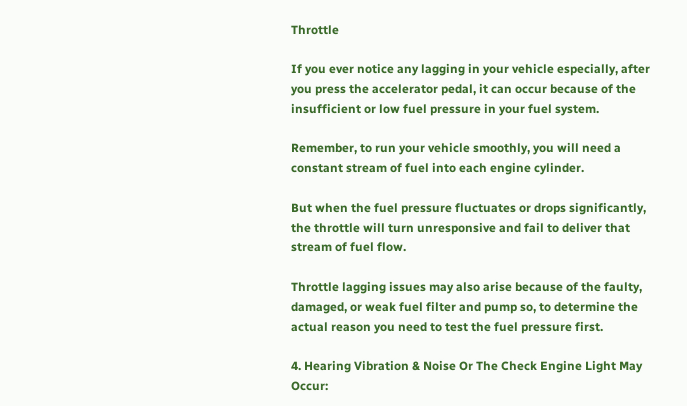Throttle

If you ever notice any lagging in your vehicle especially, after you press the accelerator pedal, it can occur because of the insufficient or low fuel pressure in your fuel system.

Remember, to run your vehicle smoothly, you will need a constant stream of fuel into each engine cylinder.

But when the fuel pressure fluctuates or drops significantly, the throttle will turn unresponsive and fail to deliver that stream of fuel flow.

Throttle lagging issues may also arise because of the faulty, damaged, or weak fuel filter and pump so, to determine the actual reason you need to test the fuel pressure first.

4. Hearing Vibration & Noise Or The Check Engine Light May Occur: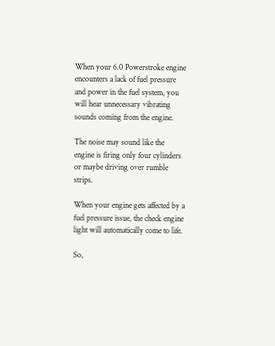When your 6.0 Powerstroke engine encounters a lack of fuel pressure and power in the fuel system, you will hear unnecessary vibrating sounds coming from the engine.

The noise may sound like the engine is firing only four cylinders or maybe driving over rumble strips.

When your engine gets affected by a fuel pressure issue, the check engine light will automatically come to life.

So,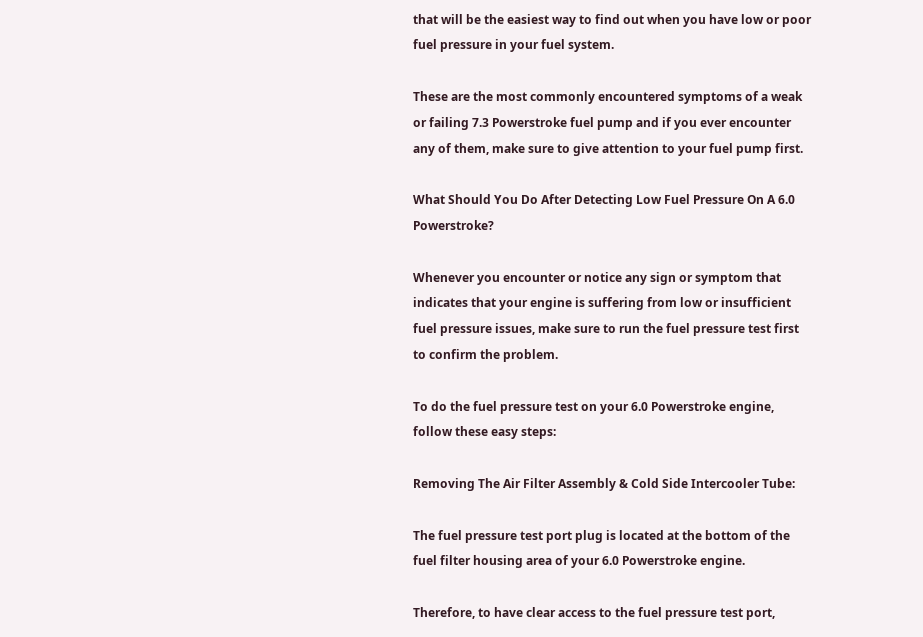that will be the easiest way to find out when you have low or poor fuel pressure in your fuel system.

These are the most commonly encountered symptoms of a weak or failing 7.3 Powerstroke fuel pump and if you ever encounter any of them, make sure to give attention to your fuel pump first.

What Should You Do After Detecting Low Fuel Pressure On A 6.0 Powerstroke?

Whenever you encounter or notice any sign or symptom that indicates that your engine is suffering from low or insufficient fuel pressure issues, make sure to run the fuel pressure test first to confirm the problem.

To do the fuel pressure test on your 6.0 Powerstroke engine, follow these easy steps:

Removing The Air Filter Assembly & Cold Side Intercooler Tube:

The fuel pressure test port plug is located at the bottom of the fuel filter housing area of your 6.0 Powerstroke engine.

Therefore, to have clear access to the fuel pressure test port,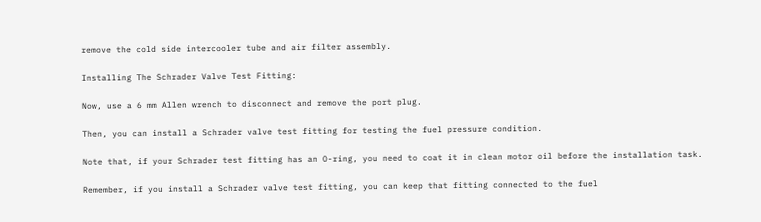remove the cold side intercooler tube and air filter assembly.

Installing The Schrader Valve Test Fitting:

Now, use a 6 mm Allen wrench to disconnect and remove the port plug.

Then, you can install a Schrader valve test fitting for testing the fuel pressure condition.

Note that, if your Schrader test fitting has an O-ring, you need to coat it in clean motor oil before the installation task.

Remember, if you install a Schrader valve test fitting, you can keep that fitting connected to the fuel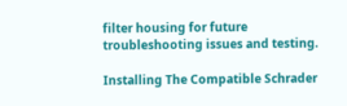filter housing for future troubleshooting issues and testing.

Installing The Compatible Schrader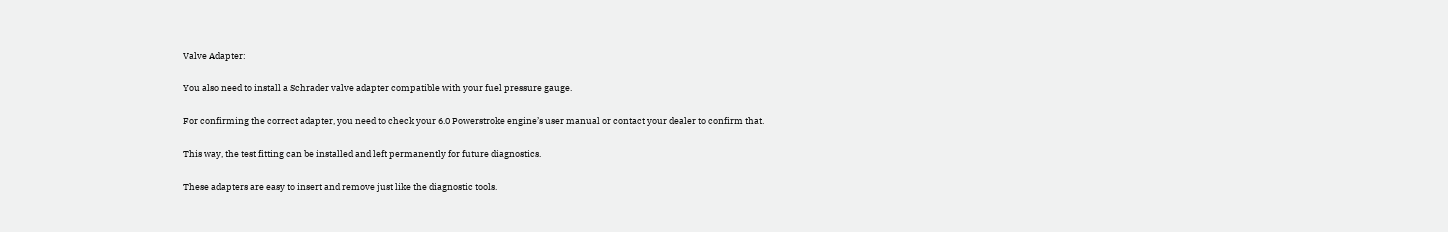Valve Adapter:

You also need to install a Schrader valve adapter compatible with your fuel pressure gauge.

For confirming the correct adapter, you need to check your 6.0 Powerstroke engine’s user manual or contact your dealer to confirm that.

This way, the test fitting can be installed and left permanently for future diagnostics.

These adapters are easy to insert and remove just like the diagnostic tools.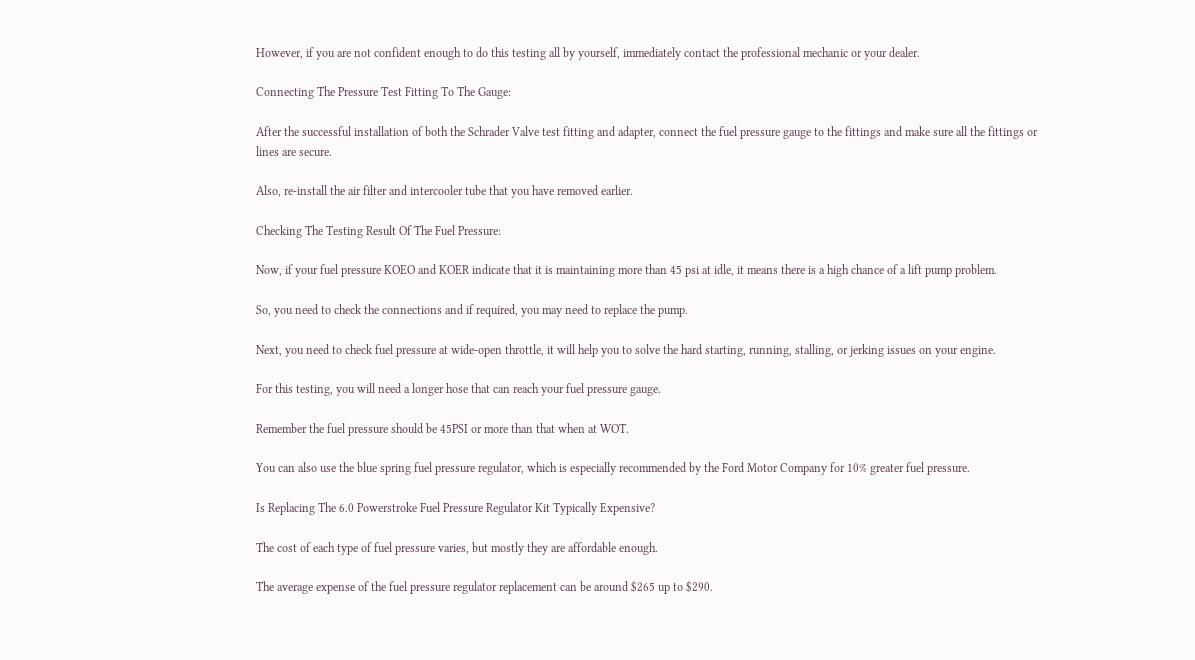However, if you are not confident enough to do this testing all by yourself, immediately contact the professional mechanic or your dealer.

Connecting The Pressure Test Fitting To The Gauge:

After the successful installation of both the Schrader Valve test fitting and adapter, connect the fuel pressure gauge to the fittings and make sure all the fittings or lines are secure.

Also, re-install the air filter and intercooler tube that you have removed earlier.

Checking The Testing Result Of The Fuel Pressure:

Now, if your fuel pressure KOEO and KOER indicate that it is maintaining more than 45 psi at idle, it means there is a high chance of a lift pump problem.

So, you need to check the connections and if required, you may need to replace the pump.

Next, you need to check fuel pressure at wide-open throttle, it will help you to solve the hard starting, running, stalling, or jerking issues on your engine.

For this testing, you will need a longer hose that can reach your fuel pressure gauge.

Remember the fuel pressure should be 45PSI or more than that when at WOT.

You can also use the blue spring fuel pressure regulator, which is especially recommended by the Ford Motor Company for 10% greater fuel pressure.

Is Replacing The 6.0 Powerstroke Fuel Pressure Regulator Kit Typically Expensive?

The cost of each type of fuel pressure varies, but mostly they are affordable enough.

The average expense of the fuel pressure regulator replacement can be around $265 up to $290.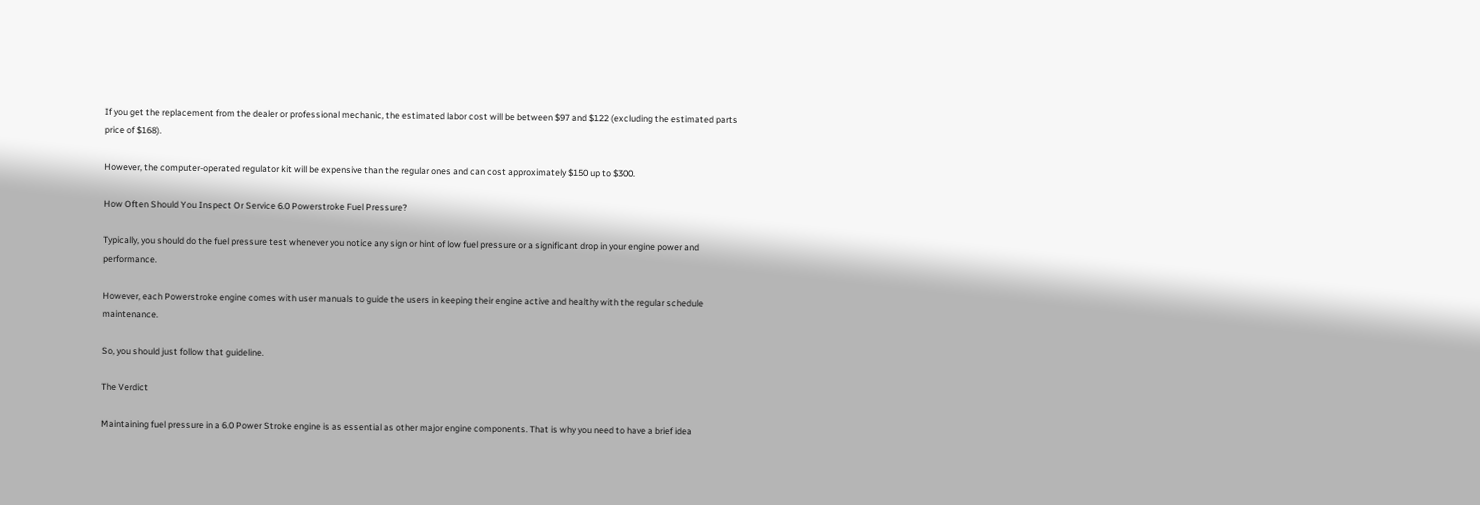If you get the replacement from the dealer or professional mechanic, the estimated labor cost will be between $97 and $122 (excluding the estimated parts price of $168).

However, the computer-operated regulator kit will be expensive than the regular ones and can cost approximately $150 up to $300.

How Often Should You Inspect Or Service 6.0 Powerstroke Fuel Pressure?

Typically, you should do the fuel pressure test whenever you notice any sign or hint of low fuel pressure or a significant drop in your engine power and performance.

However, each Powerstroke engine comes with user manuals to guide the users in keeping their engine active and healthy with the regular schedule maintenance.

So, you should just follow that guideline.

The Verdict

Maintaining fuel pressure in a 6.0 Power Stroke engine is as essential as other major engine components. That is why you need to have a brief idea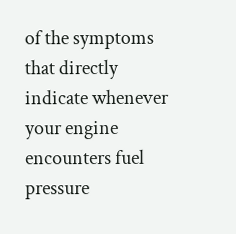of the symptoms that directly indicate whenever your engine encounters fuel pressure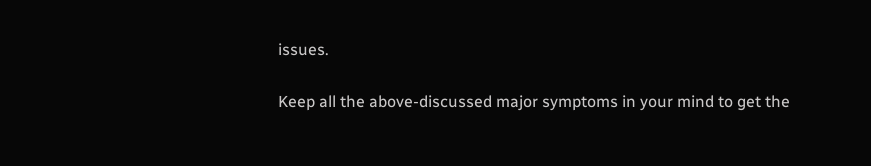issues.

Keep all the above-discussed major symptoms in your mind to get the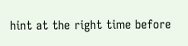hint at the right time before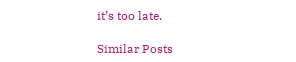it’s too late.

Similar Posts